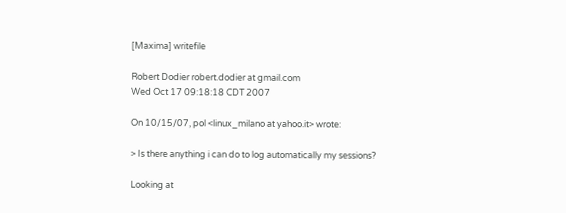[Maxima] writefile

Robert Dodier robert.dodier at gmail.com
Wed Oct 17 09:18:18 CDT 2007

On 10/15/07, pol <linux_milano at yahoo.it> wrote:

> Is there anything i can do to log automatically my sessions?

Looking at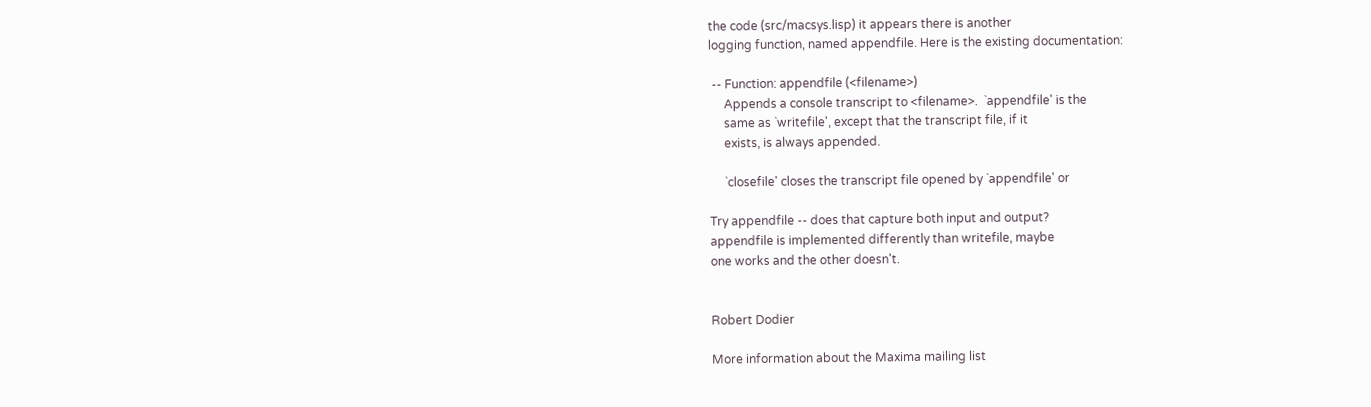the code (src/macsys.lisp) it appears there is another
logging function, named appendfile. Here is the existing documentation:

 -- Function: appendfile (<filename>)
     Appends a console transcript to <filename>.  `appendfile' is the
     same as `writefile', except that the transcript file, if it
     exists, is always appended.

     `closefile' closes the transcript file opened by `appendfile' or

Try appendfile -- does that capture both input and output?
appendfile is implemented differently than writefile, maybe
one works and the other doesn't.


Robert Dodier

More information about the Maxima mailing list